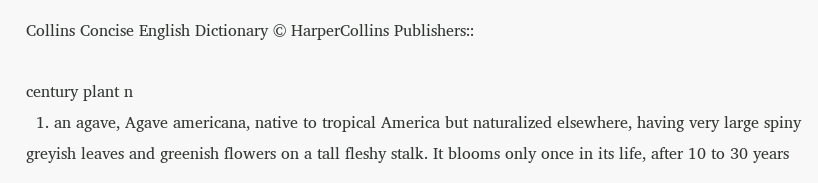Collins Concise English Dictionary © HarperCollins Publishers::

century plant n
  1. an agave, Agave americana, native to tropical America but naturalized elsewhere, having very large spiny greyish leaves and greenish flowers on a tall fleshy stalk. It blooms only once in its life, after 10 to 30 years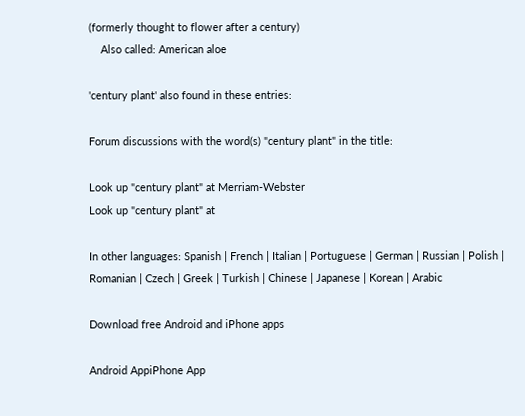(formerly thought to flower after a century)
    Also called: American aloe

'century plant' also found in these entries:

Forum discussions with the word(s) "century plant" in the title:

Look up "century plant" at Merriam-Webster
Look up "century plant" at

In other languages: Spanish | French | Italian | Portuguese | German | Russian | Polish | Romanian | Czech | Greek | Turkish | Chinese | Japanese | Korean | Arabic

Download free Android and iPhone apps

Android AppiPhone App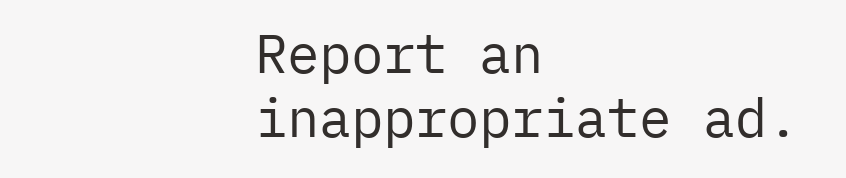Report an inappropriate ad.